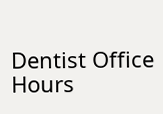Dentist Office Hours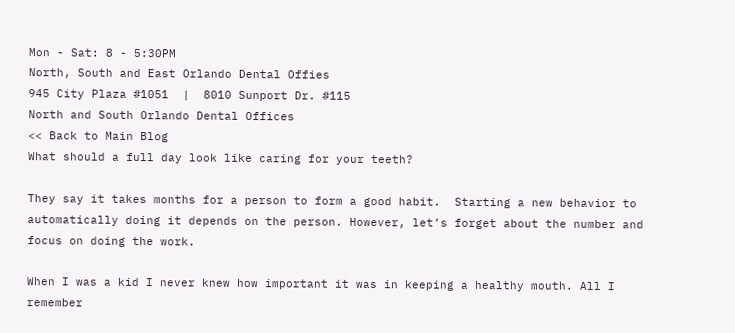Mon - Sat: 8 - 5:30PM
North, South and East Orlando Dental Offies
945 City Plaza #1051  |  8010 Sunport Dr. #115
North and South Orlando Dental Offices
<< Back to Main Blog
What should a full day look like caring for your teeth?

They say it takes months for a person to form a good habit.  Starting a new behavior to automatically doing it depends on the person. However, let’s forget about the number and focus on doing the work.

When I was a kid I never knew how important it was in keeping a healthy mouth. All I remember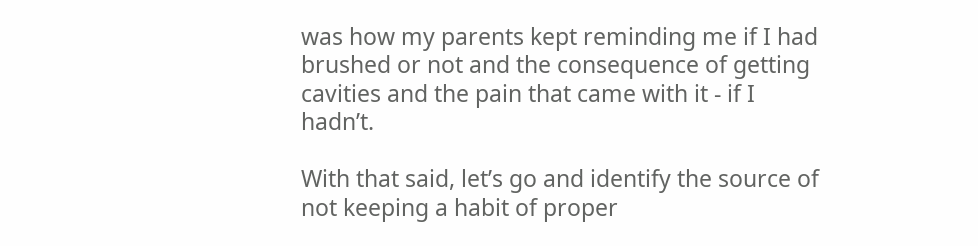was how my parents kept reminding me if I had brushed or not and the consequence of getting cavities and the pain that came with it - if I hadn’t.

With that said, let’s go and identify the source of not keeping a habit of proper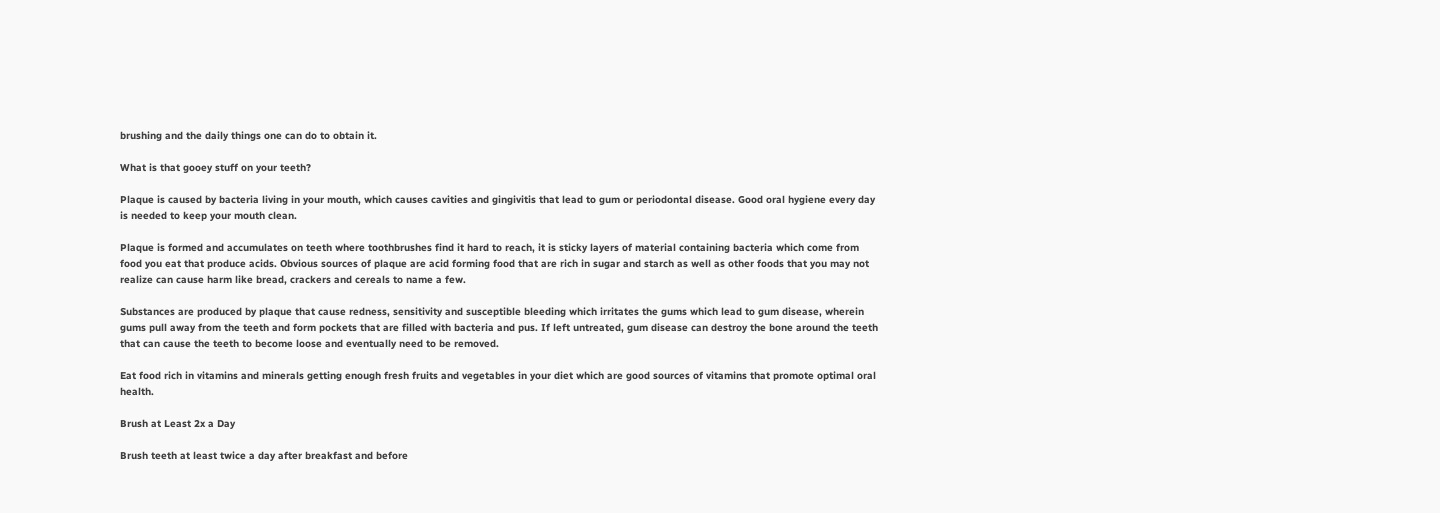brushing and the daily things one can do to obtain it.

What is that gooey stuff on your teeth?

Plaque is caused by bacteria living in your mouth, which causes cavities and gingivitis that lead to gum or periodontal disease. Good oral hygiene every day is needed to keep your mouth clean.

Plaque is formed and accumulates on teeth where toothbrushes find it hard to reach, it is sticky layers of material containing bacteria which come from food you eat that produce acids. Obvious sources of plaque are acid forming food that are rich in sugar and starch as well as other foods that you may not realize can cause harm like bread, crackers and cereals to name a few.

Substances are produced by plaque that cause redness, sensitivity and susceptible bleeding which irritates the gums which lead to gum disease, wherein gums pull away from the teeth and form pockets that are filled with bacteria and pus. If left untreated, gum disease can destroy the bone around the teeth that can cause the teeth to become loose and eventually need to be removed.

Eat food rich in vitamins and minerals getting enough fresh fruits and vegetables in your diet which are good sources of vitamins that promote optimal oral health.

Brush at Least 2x a Day

Brush teeth at least twice a day after breakfast and before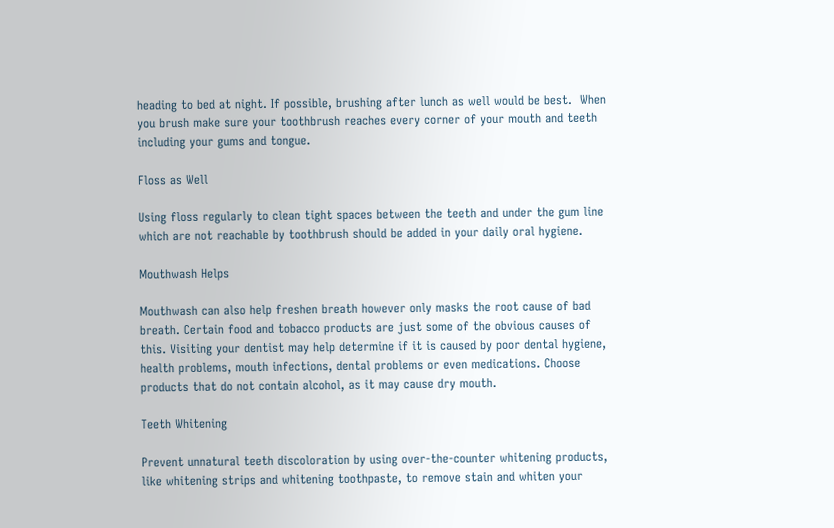heading to bed at night. If possible, brushing after lunch as well would be best.  When you brush make sure your toothbrush reaches every corner of your mouth and teeth including your gums and tongue.

Floss as Well

Using floss regularly to clean tight spaces between the teeth and under the gum line which are not reachable by toothbrush should be added in your daily oral hygiene.

Mouthwash Helps

Mouthwash can also help freshen breath however only masks the root cause of bad breath. Certain food and tobacco products are just some of the obvious causes of this. Visiting your dentist may help determine if it is caused by poor dental hygiene, health problems, mouth infections, dental problems or even medications. Choose products that do not contain alcohol, as it may cause dry mouth.

Teeth Whitening

Prevent unnatural teeth discoloration by using over-the-counter whitening products, like whitening strips and whitening toothpaste, to remove stain and whiten your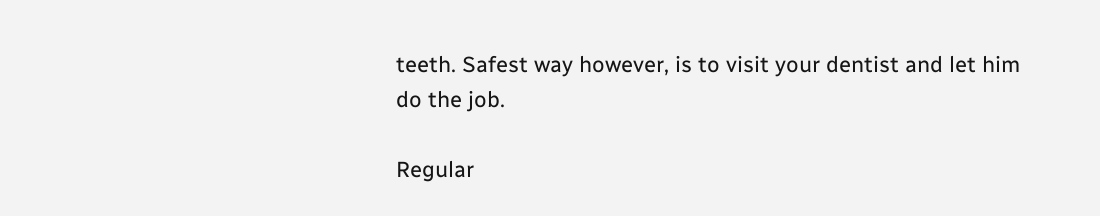teeth. Safest way however, is to visit your dentist and let him do the job.

Regular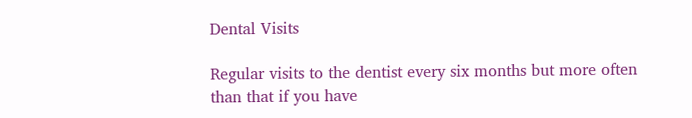Dental Visits

Regular visits to the dentist every six months but more often than that if you have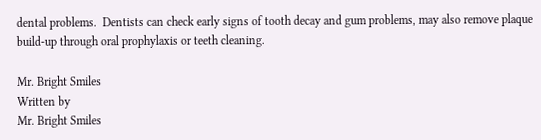dental problems.  Dentists can check early signs of tooth decay and gum problems, may also remove plaque build-up through oral prophylaxis or teeth cleaning.

Mr. Bright Smiles
Written by
Mr. Bright Smiles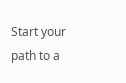Start your path to a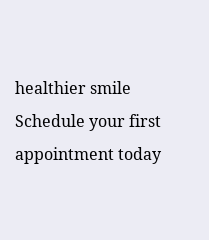healthier smile
Schedule your first appointment today